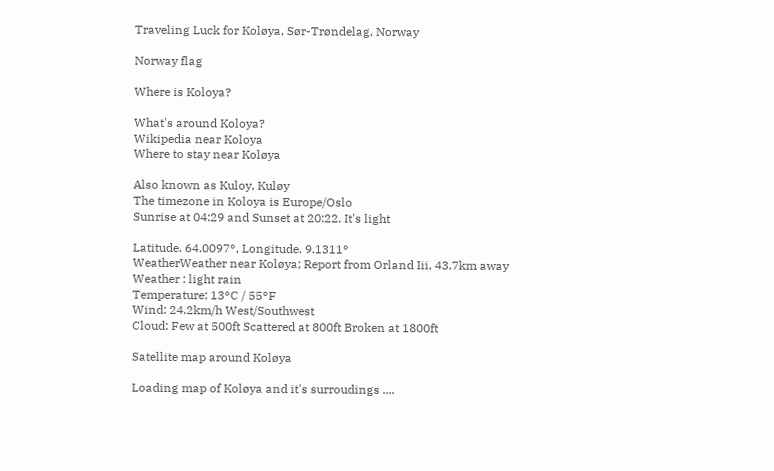Traveling Luck for Koløya, Sør-Trøndelag, Norway

Norway flag

Where is Koloya?

What's around Koloya?
Wikipedia near Koloya
Where to stay near Koløya

Also known as Kuloy, Kuløy
The timezone in Koloya is Europe/Oslo
Sunrise at 04:29 and Sunset at 20:22. It's light

Latitude. 64.0097°, Longitude. 9.1311°
WeatherWeather near Koløya; Report from Orland Iii, 43.7km away
Weather : light rain
Temperature: 13°C / 55°F
Wind: 24.2km/h West/Southwest
Cloud: Few at 500ft Scattered at 800ft Broken at 1800ft

Satellite map around Koløya

Loading map of Koløya and it's surroudings ....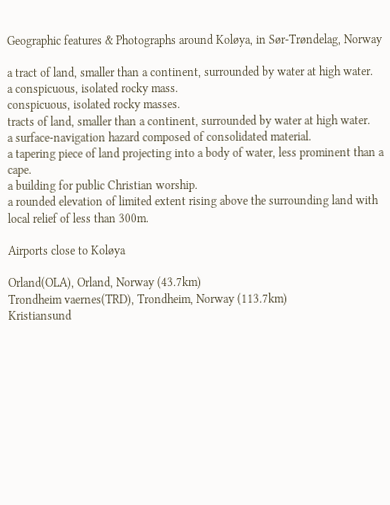Geographic features & Photographs around Koløya, in Sør-Trøndelag, Norway

a tract of land, smaller than a continent, surrounded by water at high water.
a conspicuous, isolated rocky mass.
conspicuous, isolated rocky masses.
tracts of land, smaller than a continent, surrounded by water at high water.
a surface-navigation hazard composed of consolidated material.
a tapering piece of land projecting into a body of water, less prominent than a cape.
a building for public Christian worship.
a rounded elevation of limited extent rising above the surrounding land with local relief of less than 300m.

Airports close to Koløya

Orland(OLA), Orland, Norway (43.7km)
Trondheim vaernes(TRD), Trondheim, Norway (113.7km)
Kristiansund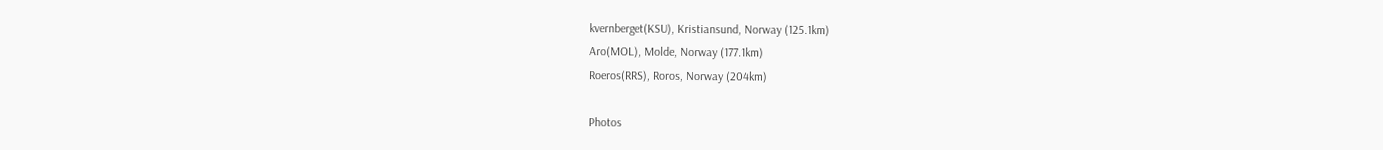kvernberget(KSU), Kristiansund, Norway (125.1km)
Aro(MOL), Molde, Norway (177.1km)
Roeros(RRS), Roros, Norway (204km)

Photos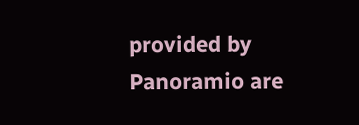provided by Panoramio are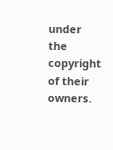under the copyright of their owners.